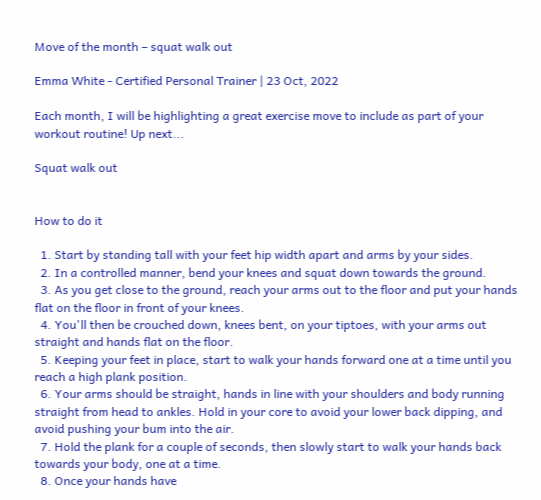Move of the month – squat walk out

Emma White - Certified Personal Trainer | 23 Oct, 2022

Each month, I will be highlighting a great exercise move to include as part of your workout routine! Up next...

Squat walk out


How to do it

  1. Start by standing tall with your feet hip width apart and arms by your sides.
  2. In a controlled manner, bend your knees and squat down towards the ground.
  3. As you get close to the ground, reach your arms out to the floor and put your hands flat on the floor in front of your knees.
  4. You'll then be crouched down, knees bent, on your tiptoes, with your arms out straight and hands flat on the floor.
  5. Keeping your feet in place, start to walk your hands forward one at a time until you reach a high plank position.
  6. Your arms should be straight, hands in line with your shoulders and body running straight from head to ankles. Hold in your core to avoid your lower back dipping, and avoid pushing your bum into the air.
  7. Hold the plank for a couple of seconds, then slowly start to walk your hands back towards your body, one at a time.
  8. Once your hands have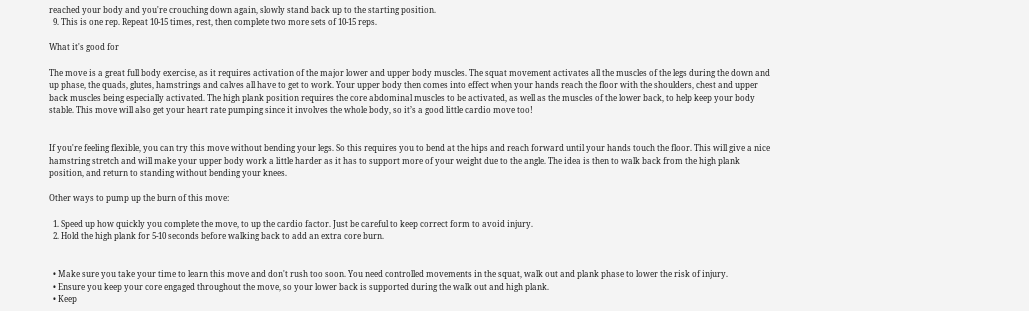reached your body and you're crouching down again, slowly stand back up to the starting position.
  9. This is one rep. Repeat 10-15 times, rest, then complete two more sets of 10-15 reps.

What it's good for

The move is a great full body exercise, as it requires activation of the major lower and upper body muscles. The squat movement activates all the muscles of the legs during the down and up phase, the quads, glutes, hamstrings and calves all have to get to work. Your upper body then comes into effect when your hands reach the floor with the shoulders, chest and upper back muscles being especially activated. The high plank position requires the core abdominal muscles to be activated, as well as the muscles of the lower back, to help keep your body stable. This move will also get your heart rate pumping since it involves the whole body, so it’s a good little cardio move too!


If you're feeling flexible, you can try this move without bending your legs. So this requires you to bend at the hips and reach forward until your hands touch the floor. This will give a nice hamstring stretch and will make your upper body work a little harder as it has to support more of your weight due to the angle. The idea is then to walk back from the high plank position, and return to standing without bending your knees.

Other ways to pump up the burn of this move:

  1. Speed up how quickly you complete the move, to up the cardio factor. Just be careful to keep correct form to avoid injury.
  2. Hold the high plank for 5-10 seconds before walking back to add an extra core burn.


  • Make sure you take your time to learn this move and don't rush too soon. You need controlled movements in the squat, walk out and plank phase to lower the risk of injury.
  • Ensure you keep your core engaged throughout the move, so your lower back is supported during the walk out and high plank.
  • Keep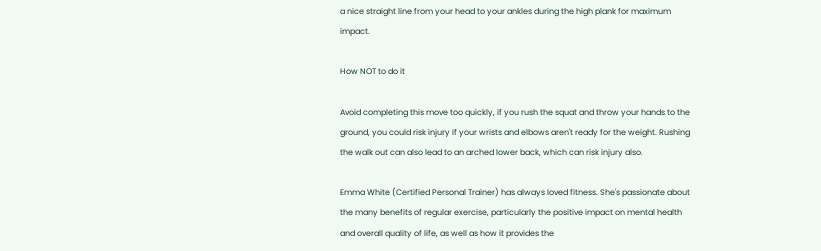a nice straight line from your head to your ankles during the high plank for maximum impact.

How NOT to do it

Avoid completing this move too quickly, if you rush the squat and throw your hands to the ground, you could risk injury if your wrists and elbows aren't ready for the weight. Rushing the walk out can also lead to an arched lower back, which can risk injury also.

Emma White (Certified Personal Trainer) has always loved fitness. She's passionate about the many benefits of regular exercise, particularly the positive impact on mental health and overall quality of life, as well as how it provides the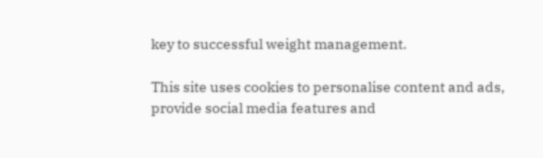key to successful weight management.

This site uses cookies to personalise content and ads, provide social media features and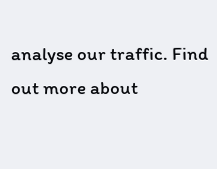analyse our traffic. Find out more about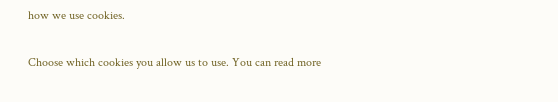how we use cookies.

Choose which cookies you allow us to use. You can read more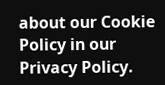about our Cookie Policy in our Privacy Policy.